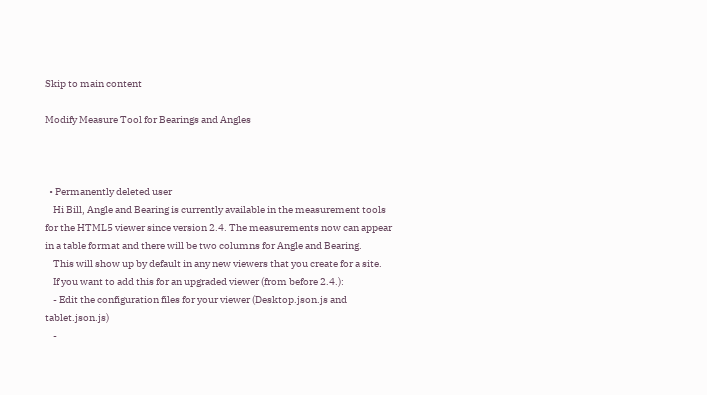Skip to main content

Modify Measure Tool for Bearings and Angles



  • Permanently deleted user
    Hi Bill, Angle and Bearing is currently available in the measurement tools for the HTML5 viewer since version 2.4. The measurements now can appear in a table format and there will be two columns for Angle and Bearing.
    This will show up by default in any new viewers that you create for a site.
    If you want to add this for an upgraded viewer (from before 2.4.):
    - Edit the configuration files for your viewer (Desktop.json.js and tablet.json.js)
    -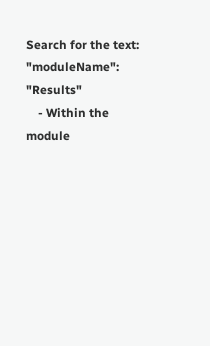Search for the text: "moduleName": "Results"
    - Within the module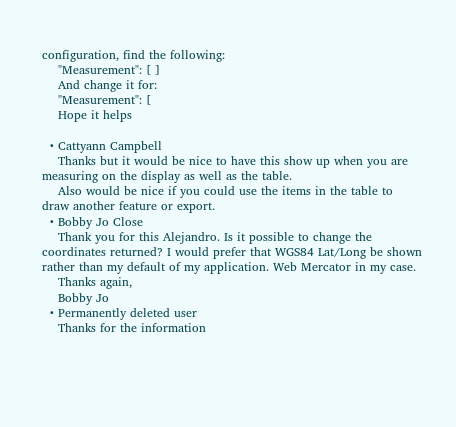configuration, find the following:
    "Measurement": [ ]
    And change it for:
    "Measurement": [
    Hope it helps

  • Cattyann Campbell
    Thanks but it would be nice to have this show up when you are measuring on the display as well as the table.
    Also would be nice if you could use the items in the table to draw another feature or export.
  • Bobby Jo Close
    Thank you for this Alejandro. Is it possible to change the coordinates returned? I would prefer that WGS84 Lat/Long be shown rather than my default of my application. Web Mercator in my case.
    Thanks again,
    Bobby Jo
  • Permanently deleted user
    Thanks for the information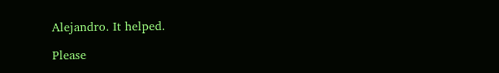Alejandro. It helped.

Please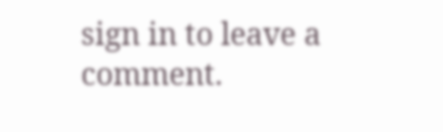sign in to leave a comment.